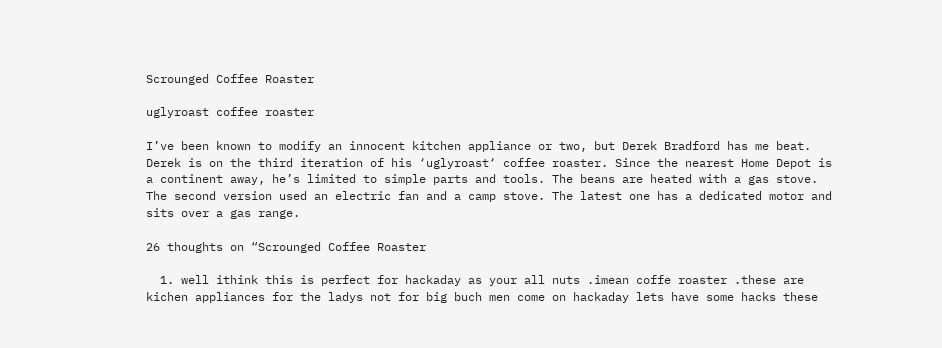Scrounged Coffee Roaster

uglyroast coffee roaster

I’ve been known to modify an innocent kitchen appliance or two, but Derek Bradford has me beat. Derek is on the third iteration of his ‘uglyroast‘ coffee roaster. Since the nearest Home Depot is a continent away, he’s limited to simple parts and tools. The beans are heated with a gas stove. The second version used an electric fan and a camp stove. The latest one has a dedicated motor and sits over a gas range.

26 thoughts on “Scrounged Coffee Roaster

  1. well ithink this is perfect for hackaday as your all nuts .imean coffe roaster .these are kichen appliances for the ladys not for big buch men come on hackaday lets have some hacks these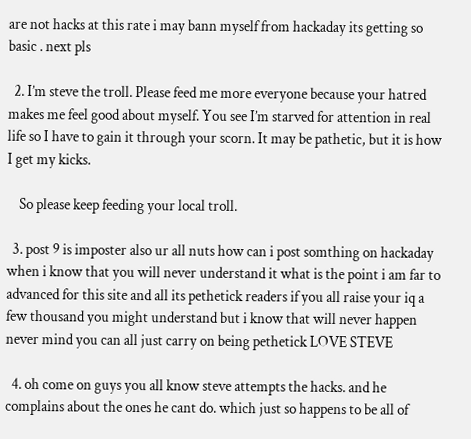are not hacks at this rate i may bann myself from hackaday its getting so basic . next pls

  2. I’m steve the troll. Please feed me more everyone because your hatred makes me feel good about myself. You see I’m starved for attention in real life so I have to gain it through your scorn. It may be pathetic, but it is how I get my kicks.

    So please keep feeding your local troll.

  3. post 9 is imposter also ur all nuts how can i post somthing on hackaday when i know that you will never understand it what is the point i am far to advanced for this site and all its pethetick readers if you all raise your iq a few thousand you might understand but i know that will never happen never mind you can all just carry on being pethetick LOVE STEVE

  4. oh come on guys you all know steve attempts the hacks. and he complains about the ones he cant do. which just so happens to be all of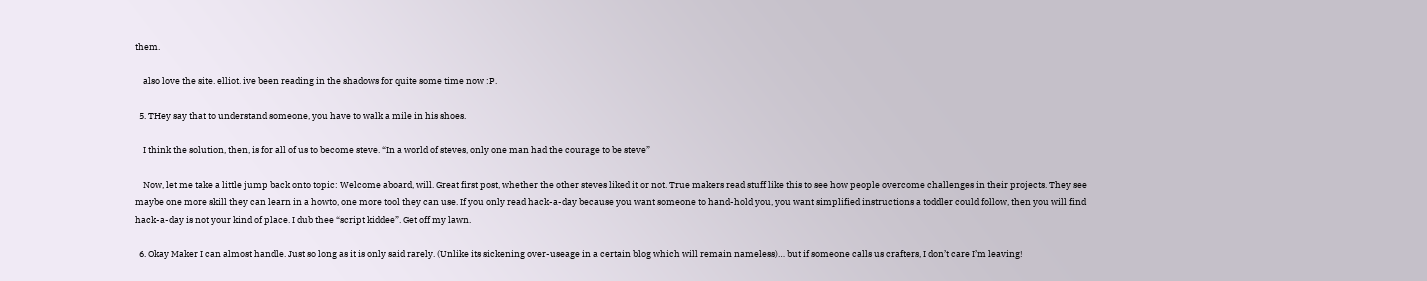them.

    also love the site. elliot. ive been reading in the shadows for quite some time now :P.

  5. THey say that to understand someone, you have to walk a mile in his shoes.

    I think the solution, then, is for all of us to become steve. “In a world of steves, only one man had the courage to be steve”

    Now, let me take a little jump back onto topic: Welcome aboard, will. Great first post, whether the other steves liked it or not. True makers read stuff like this to see how people overcome challenges in their projects. They see maybe one more skill they can learn in a howto, one more tool they can use. If you only read hack-a-day because you want someone to hand-hold you, you want simplified instructions a toddler could follow, then you will find hack-a-day is not your kind of place. I dub thee “script kiddee”. Get off my lawn.

  6. Okay Maker I can almost handle. Just so long as it is only said rarely. (Unlike its sickening over-useage in a certain blog which will remain nameless)… but if someone calls us crafters, I don’t care I’m leaving!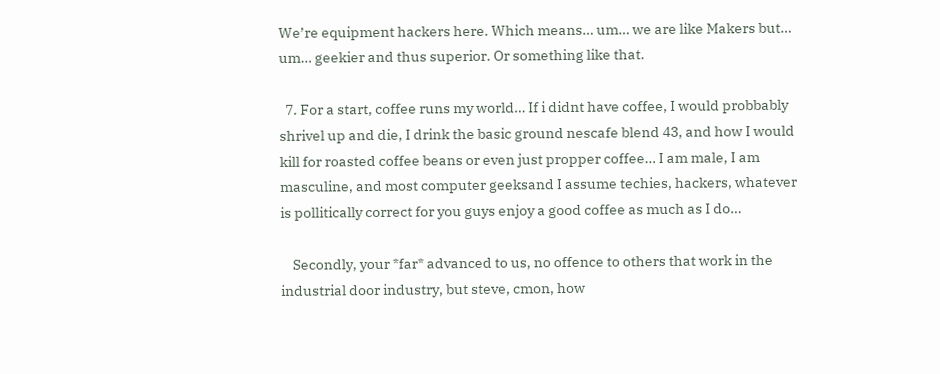We’re equipment hackers here. Which means… um… we are like Makers but… um… geekier and thus superior. Or something like that.

  7. For a start, coffee runs my world… If i didnt have coffee, I would probbably shrivel up and die, I drink the basic ground nescafe blend 43, and how I would kill for roasted coffee beans or even just propper coffee… I am male, I am masculine, and most computer geeksand I assume techies, hackers, whatever is pollitically correct for you guys enjoy a good coffee as much as I do…

    Secondly, your *far* advanced to us, no offence to others that work in the industrial door industry, but steve, cmon, how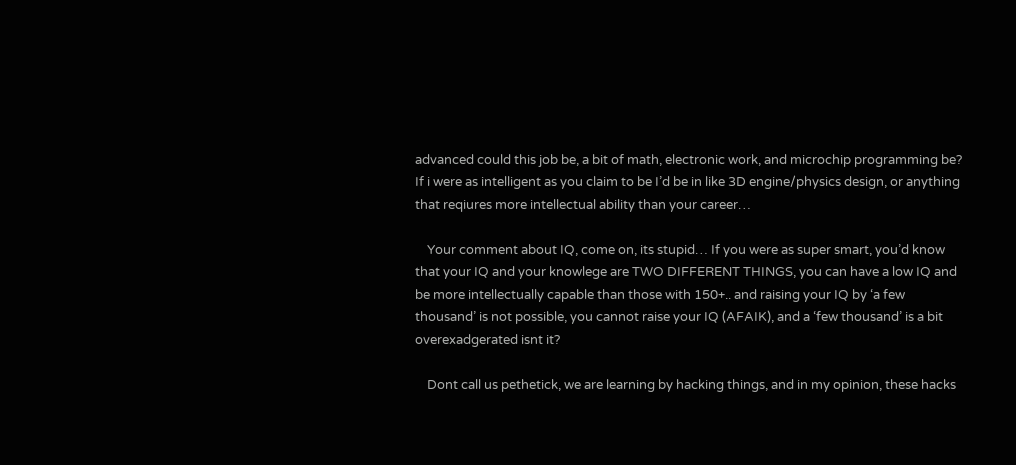advanced could this job be, a bit of math, electronic work, and microchip programming be? If i were as intelligent as you claim to be I’d be in like 3D engine/physics design, or anything that reqiures more intellectual ability than your career…

    Your comment about IQ, come on, its stupid… If you were as super smart, you’d know that your IQ and your knowlege are TWO DIFFERENT THINGS, you can have a low IQ and be more intellectually capable than those with 150+.. and raising your IQ by ‘a few thousand’ is not possible, you cannot raise your IQ (AFAIK), and a ‘few thousand’ is a bit overexadgerated isnt it?

    Dont call us pethetick, we are learning by hacking things, and in my opinion, these hacks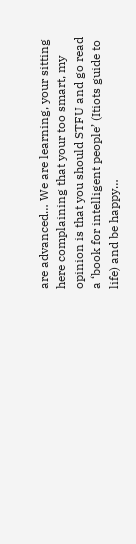are advanced… We are learning, your sitting here complaining that your too smart, my opinion is that you should STFU and go read a ‘book for intelligent people’ (Itiots guide to life) and be happy…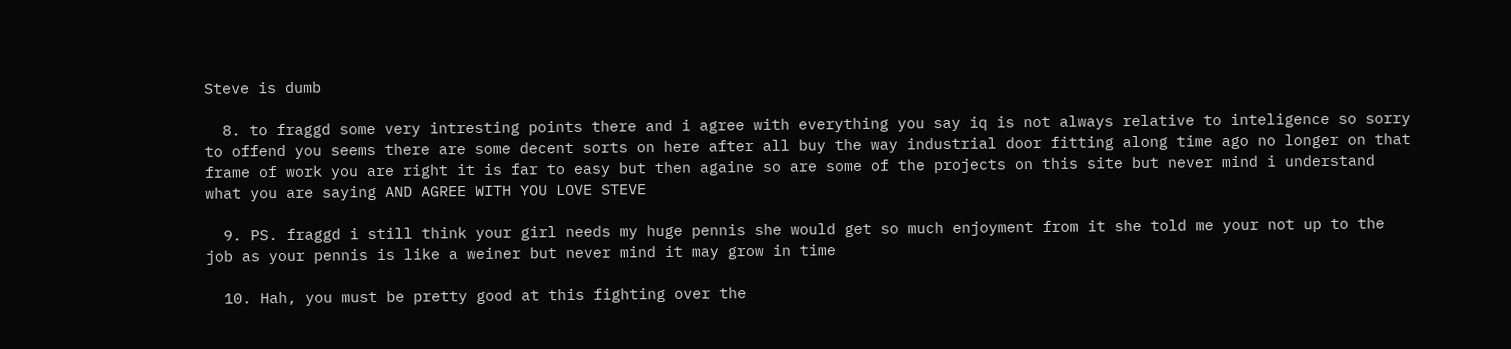Steve is dumb

  8. to fraggd some very intresting points there and i agree with everything you say iq is not always relative to inteligence so sorry to offend you seems there are some decent sorts on here after all buy the way industrial door fitting along time ago no longer on that frame of work you are right it is far to easy but then againe so are some of the projects on this site but never mind i understand what you are saying AND AGREE WITH YOU LOVE STEVE

  9. PS. fraggd i still think your girl needs my huge pennis she would get so much enjoyment from it she told me your not up to the job as your pennis is like a weiner but never mind it may grow in time

  10. Hah, you must be pretty good at this fighting over the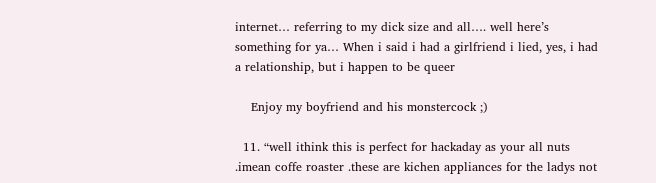internet… referring to my dick size and all…. well here’s something for ya… When i said i had a girlfriend i lied, yes, i had a relationship, but i happen to be queer

    Enjoy my boyfriend and his monstercock ;)

  11. “well ithink this is perfect for hackaday as your all nuts .imean coffe roaster .these are kichen appliances for the ladys not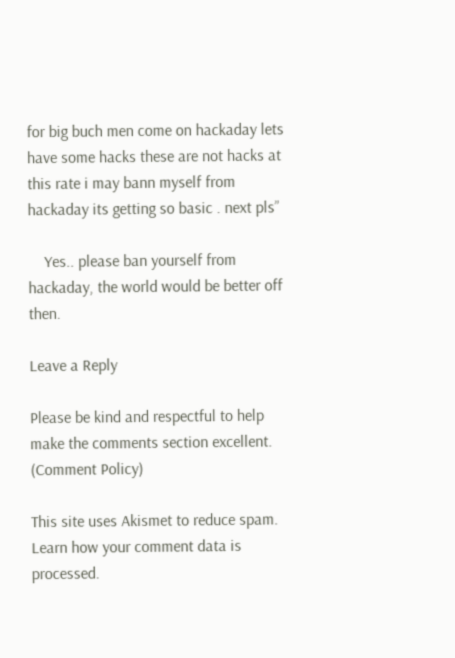for big buch men come on hackaday lets have some hacks these are not hacks at this rate i may bann myself from hackaday its getting so basic . next pls”

    Yes.. please ban yourself from hackaday, the world would be better off then.

Leave a Reply

Please be kind and respectful to help make the comments section excellent. (Comment Policy)

This site uses Akismet to reduce spam. Learn how your comment data is processed.